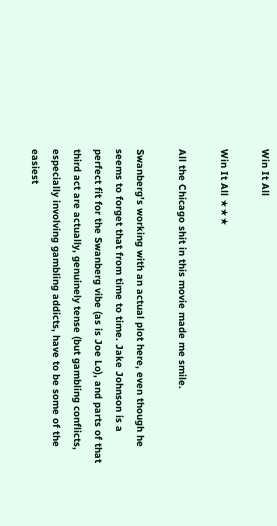Win It All

Win It All ★★★

All the Chicago shit in this movie made me smile.

Swanberg's working with an actual plot here, even though he seems to forget that from time to time. Jake Johnson is a perfect fit for the Swanberg vibe (as is Joe Lo), and parts of that third act are actually, genuinely tense (but gambling conflicts, especially involving gambling addicts, have to be some of the easiest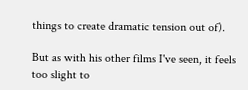things to create dramatic tension out of).

But as with his other films I've seen, it feels too slight to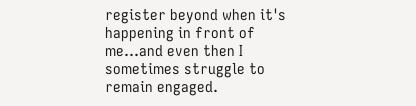register beyond when it's happening in front of me...and even then I sometimes struggle to remain engaged.